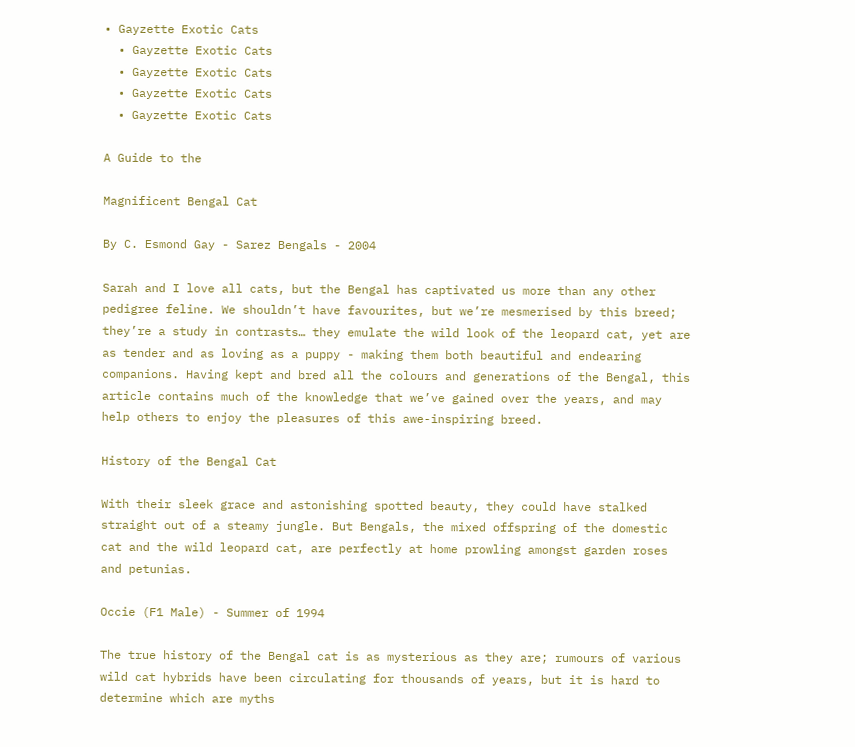• Gayzette Exotic Cats
  • Gayzette Exotic Cats
  • Gayzette Exotic Cats
  • Gayzette Exotic Cats
  • Gayzette Exotic Cats

A Guide to the

Magnificent Bengal Cat

By C. Esmond Gay - Sarez Bengals - 2004

Sarah and I love all cats, but the Bengal has captivated us more than any other pedigree feline. We shouldn’t have favourites, but we’re mesmerised by this breed; they’re a study in contrasts… they emulate the wild look of the leopard cat, yet are as tender and as loving as a puppy - making them both beautiful and endearing companions. Having kept and bred all the colours and generations of the Bengal, this article contains much of the knowledge that we’ve gained over the years, and may help others to enjoy the pleasures of this awe-inspiring breed.

History of the Bengal Cat

With their sleek grace and astonishing spotted beauty, they could have stalked straight out of a steamy jungle. But Bengals, the mixed offspring of the domestic cat and the wild leopard cat, are perfectly at home prowling amongst garden roses and petunias.

Occie (F1 Male) - Summer of 1994

The true history of the Bengal cat is as mysterious as they are; rumours of various wild cat hybrids have been circulating for thousands of years, but it is hard to determine which are myths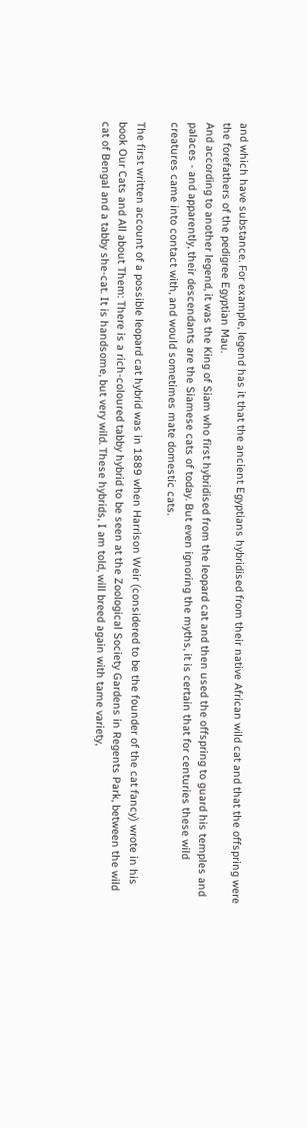and which have substance. For example, legend has it that the ancient Egyptians hybridised from their native African wild cat and that the offspring were the forefathers of the pedigree Egyptian Mau.
And according to another legend, it was the King of Siam who first hybridised from the leopard cat and then used the offspring to guard his temples and palaces - and apparently, their descendants are the Siamese cats of today. But even ignoring the myths, it is certain that for centuries these wild creatures came into contact with, and would sometimes mate domestic cats.

The first written account of a possible leopard cat hybrid was in 1889 when Harrison Weir (considered to be the founder of the cat fancy) wrote in his book Our Cats and All about Them: There is a rich-coloured tabby hybrid to be seen at the Zoological Society Gardens in Regents Park, between the wild cat of Bengal and a tabby she-cat. It is handsome, but very wild. These hybrids, I am told, will breed again with tame variety,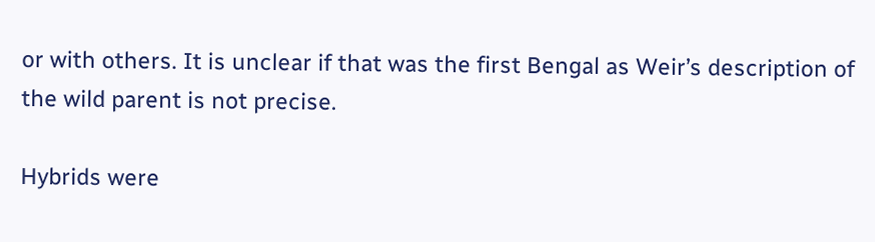or with others. It is unclear if that was the first Bengal as Weir’s description of the wild parent is not precise.

Hybrids were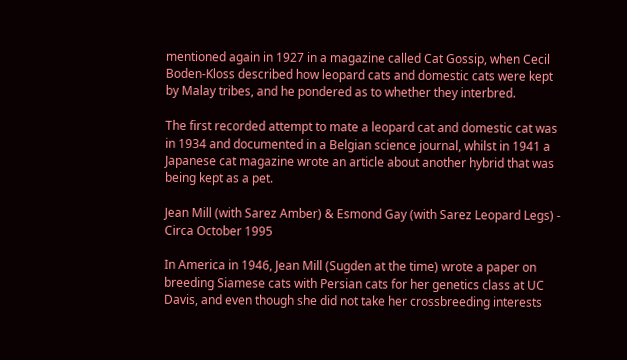mentioned again in 1927 in a magazine called Cat Gossip, when Cecil Boden-Kloss described how leopard cats and domestic cats were kept by Malay tribes, and he pondered as to whether they interbred.

The first recorded attempt to mate a leopard cat and domestic cat was in 1934 and documented in a Belgian science journal, whilst in 1941 a Japanese cat magazine wrote an article about another hybrid that was being kept as a pet.

Jean Mill (with Sarez Amber) & Esmond Gay (with Sarez Leopard Legs) - Circa October 1995

In America in 1946, Jean Mill (Sugden at the time) wrote a paper on breeding Siamese cats with Persian cats for her genetics class at UC Davis, and even though she did not take her crossbreeding interests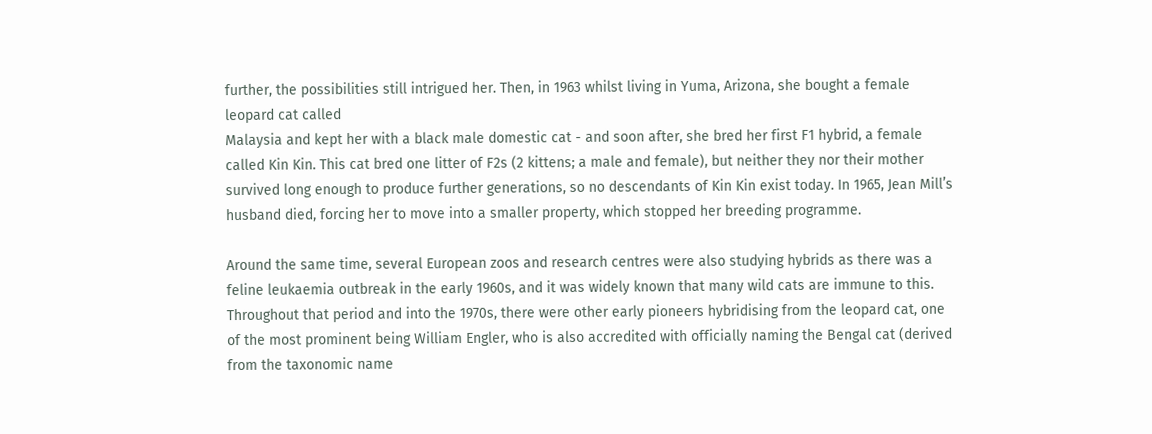further, the possibilities still intrigued her. Then, in 1963 whilst living in Yuma, Arizona, she bought a female leopard cat called
Malaysia and kept her with a black male domestic cat - and soon after, she bred her first F1 hybrid, a female called Kin Kin. This cat bred one litter of F2s (2 kittens; a male and female), but neither they nor their mother survived long enough to produce further generations, so no descendants of Kin Kin exist today. In 1965, Jean Mill’s husband died, forcing her to move into a smaller property, which stopped her breeding programme.

Around the same time, several European zoos and research centres were also studying hybrids as there was a feline leukaemia outbreak in the early 1960s, and it was widely known that many wild cats are immune to this. Throughout that period and into the 1970s, there were other early pioneers hybridising from the leopard cat, one of the most prominent being William Engler, who is also accredited with officially naming the Bengal cat (derived from the taxonomic name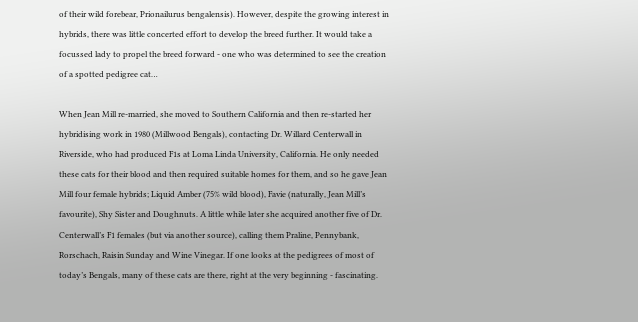of their wild forebear, Prionailurus bengalensis). However, despite the growing interest in hybrids, there was little concerted effort to develop the breed further. It would take a focussed lady to propel the breed forward - one who was determined to see the creation of a spotted pedigree cat…

When Jean Mill re-married, she moved to Southern California and then re-started her hybridising work in 1980 (Millwood Bengals), contacting Dr. Willard Centerwall in Riverside, who had produced F1s at Loma Linda University, California. He only needed these cats for their blood and then required suitable homes for them, and so he gave Jean Mill four female hybrids; Liquid Amber (75% wild blood), Favie (naturally, Jean Mill’s favourite), Shy Sister and Doughnuts. A little while later she acquired another five of Dr. Centerwall’s F1 females (but via another source), calling them Praline, Pennybank, Rorschach, Raisin Sunday and Wine Vinegar. If one looks at the pedigrees of most of today’s Bengals, many of these cats are there, right at the very beginning - fascinating.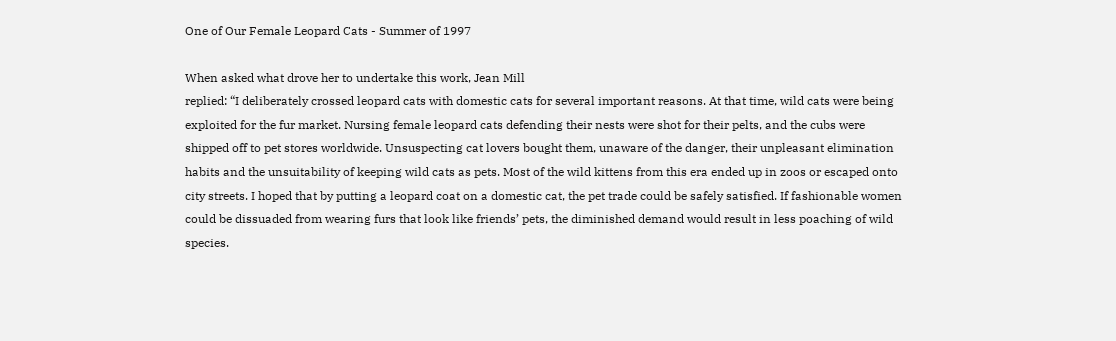One of Our Female Leopard Cats - Summer of 1997

When asked what drove her to undertake this work, Jean Mill
replied: “I deliberately crossed leopard cats with domestic cats for several important reasons. At that time, wild cats were being exploited for the fur market. Nursing female leopard cats defending their nests were shot for their pelts, and the cubs were shipped off to pet stores worldwide. Unsuspecting cat lovers bought them, unaware of the danger, their unpleasant elimination habits and the unsuitability of keeping wild cats as pets. Most of the wild kittens from this era ended up in zoos or escaped onto city streets. I hoped that by putting a leopard coat on a domestic cat, the pet trade could be safely satisfied. If fashionable women could be dissuaded from wearing furs that look like friends’ pets, the diminished demand would result in less poaching of wild species.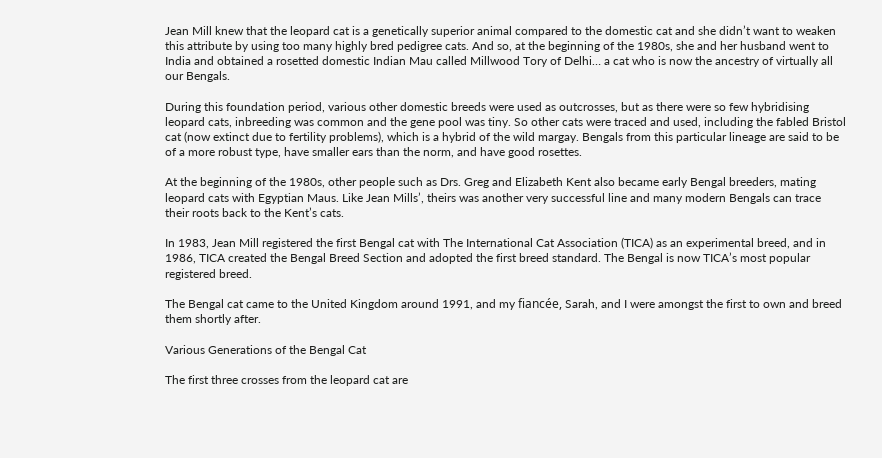Jean Mill knew that the leopard cat is a genetically superior animal compared to the domestic cat and she didn’t want to weaken this attribute by using too many highly bred pedigree cats. And so, at the beginning of the 1980s, she and her husband went to India and obtained a rosetted domestic Indian Mau called Millwood Tory of Delhi… a cat who is now the ancestry of virtually all our Bengals.

During this foundation period, various other domestic breeds were used as outcrosses, but as there were so few hybridising leopard cats, inbreeding was common and the gene pool was tiny. So other cats were traced and used, including the fabled Bristol cat (now extinct due to fertility problems), which is a hybrid of the wild margay. Bengals from this particular lineage are said to be of a more robust type, have smaller ears than the norm, and have good rosettes.

At the beginning of the 1980s, other people such as Drs. Greg and Elizabeth Kent also became early Bengal breeders, mating leopard cats with Egyptian Maus. Like Jean Mills’, theirs was another very successful line and many modern Bengals can trace their roots back to the Kent’s cats.

In 1983, Jean Mill registered the first Bengal cat with The International Cat Association (TICA) as an experimental breed, and in 1986, TICA created the Bengal Breed Section and adopted the first breed standard. The Bengal is now TICA’s most popular registered breed.

The Bengal cat came to the United Kingdom around 1991, and my fiancée, Sarah, and I were amongst the first to own and breed them shortly after.

Various Generations of the Bengal Cat

The first three crosses from the leopard cat are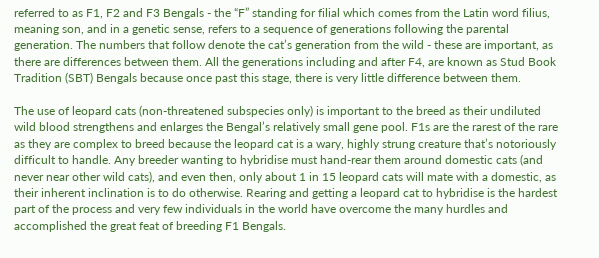referred to as F1, F2 and F3 Bengals - the “F” standing for filial which comes from the Latin word filius, meaning son, and in a genetic sense, refers to a sequence of generations following the parental generation. The numbers that follow denote the cat’s generation from the wild - these are important, as there are differences between them. All the generations including and after F4, are known as Stud Book Tradition (SBT) Bengals because once past this stage, there is very little difference between them.

The use of leopard cats (non-threatened subspecies only) is important to the breed as their undiluted wild blood strengthens and enlarges the Bengal’s relatively small gene pool. F1s are the rarest of the rare as they are complex to breed because the leopard cat is a wary, highly strung creature that’s notoriously difficult to handle. Any breeder wanting to hybridise must hand-rear them around domestic cats (and never near other wild cats), and even then, only about 1 in 15 leopard cats will mate with a domestic, as their inherent inclination is to do otherwise. Rearing and getting a leopard cat to hybridise is the hardest part of the process and very few individuals in the world have overcome the many hurdles and accomplished the great feat of breeding F1 Bengals.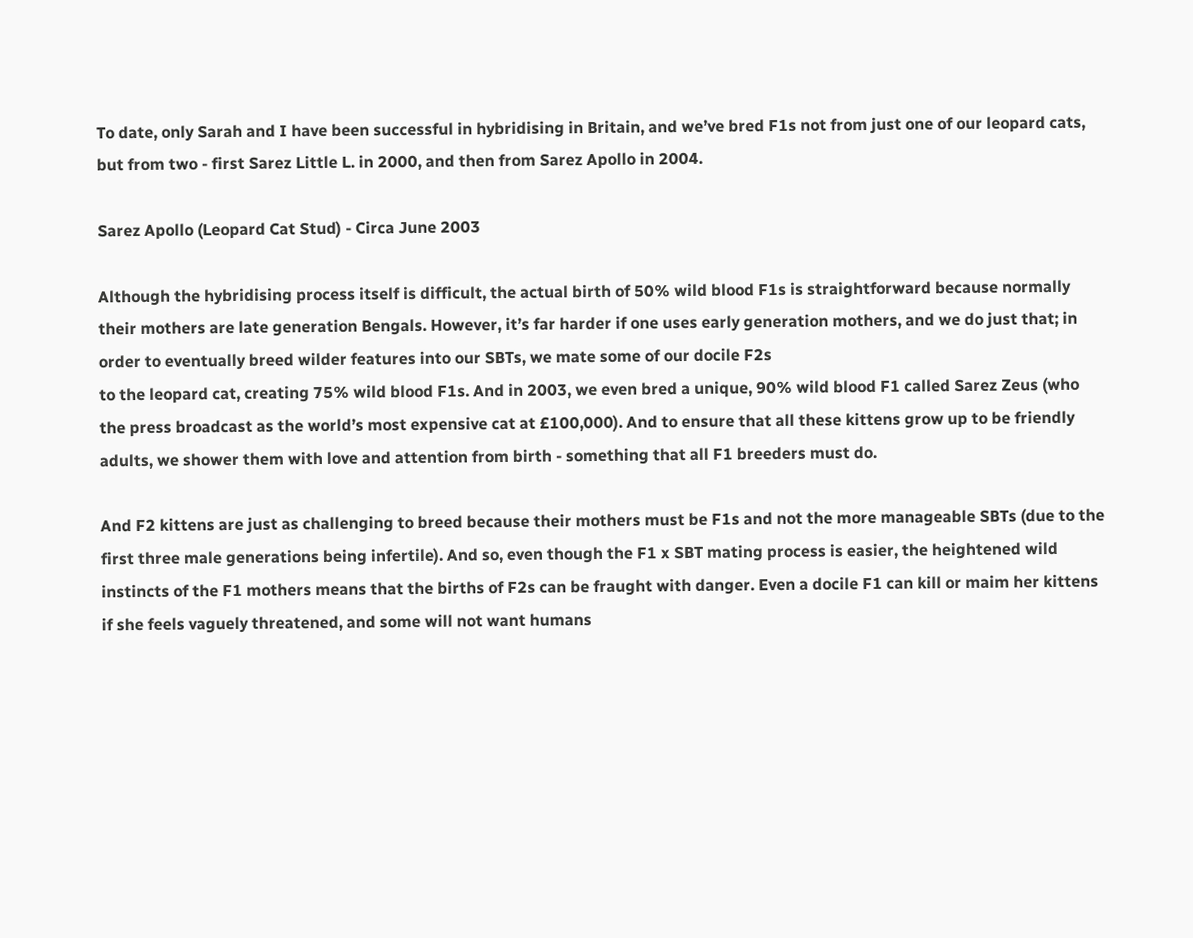To date, only Sarah and I have been successful in hybridising in Britain, and we’ve bred F1s not from just one of our leopard cats, but from two - first Sarez Little L. in 2000, and then from Sarez Apollo in 2004.

Sarez Apollo (Leopard Cat Stud) - Circa June 2003

Although the hybridising process itself is difficult, the actual birth of 50% wild blood F1s is straightforward because normally their mothers are late generation Bengals. However, it’s far harder if one uses early generation mothers, and we do just that; in order to eventually breed wilder features into our SBTs, we mate some of our docile F2s
to the leopard cat, creating 75% wild blood F1s. And in 2003, we even bred a unique, 90% wild blood F1 called Sarez Zeus (who the press broadcast as the world’s most expensive cat at £100,000). And to ensure that all these kittens grow up to be friendly adults, we shower them with love and attention from birth - something that all F1 breeders must do.

And F2 kittens are just as challenging to breed because their mothers must be F1s and not the more manageable SBTs (due to the first three male generations being infertile). And so, even though the F1 x SBT mating process is easier, the heightened wild instincts of the F1 mothers means that the births of F2s can be fraught with danger. Even a docile F1 can kill or maim her kittens if she feels vaguely threatened, and some will not want humans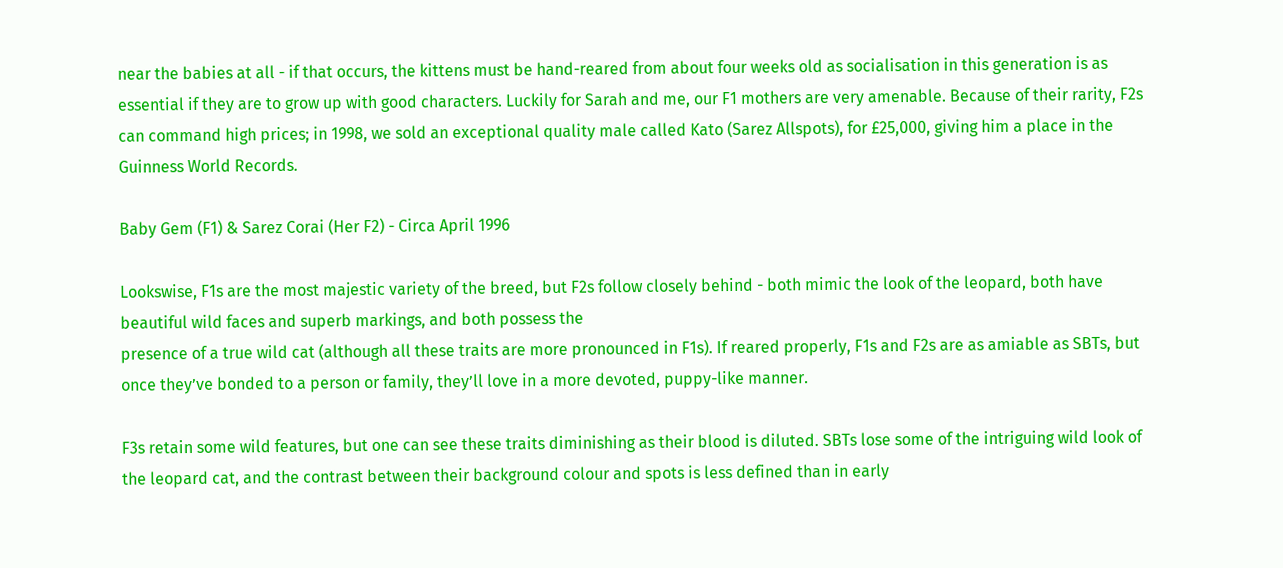near the babies at all - if that occurs, the kittens must be hand-reared from about four weeks old as socialisation in this generation is as essential if they are to grow up with good characters. Luckily for Sarah and me, our F1 mothers are very amenable. Because of their rarity, F2s can command high prices; in 1998, we sold an exceptional quality male called Kato (Sarez Allspots), for £25,000, giving him a place in the Guinness World Records.

Baby Gem (F1) & Sarez Corai (Her F2) - Circa April 1996

Lookswise, F1s are the most majestic variety of the breed, but F2s follow closely behind - both mimic the look of the leopard, both have beautiful wild faces and superb markings, and both possess the
presence of a true wild cat (although all these traits are more pronounced in F1s). If reared properly, F1s and F2s are as amiable as SBTs, but once they’ve bonded to a person or family, they’ll love in a more devoted, puppy-like manner.

F3s retain some wild features, but one can see these traits diminishing as their blood is diluted. SBTs lose some of the intriguing wild look of the leopard cat, and the contrast between their background colour and spots is less defined than in early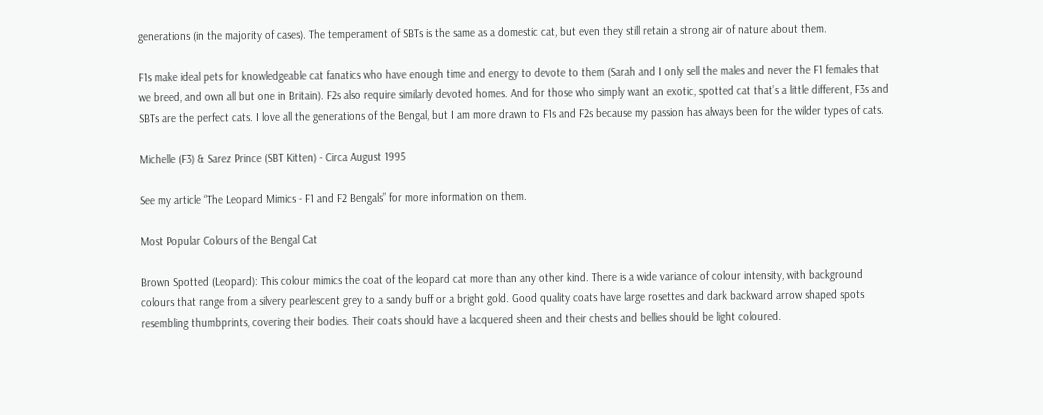generations (in the majority of cases). The temperament of SBTs is the same as a domestic cat, but even they still retain a strong air of nature about them.

F1s make ideal pets for knowledgeable cat fanatics who have enough time and energy to devote to them (Sarah and I only sell the males and never the F1 females that we breed, and own all but one in Britain). F2s also require similarly devoted homes. And for those who simply want an exotic, spotted cat that’s a little different, F3s and SBTs are the perfect cats. I love all the generations of the Bengal, but I am more drawn to F1s and F2s because my passion has always been for the wilder types of cats.

Michelle (F3) & Sarez Prince (SBT Kitten) - Circa August 1995

See my article “The Leopard Mimics - F1 and F2 Bengals” for more information on them.

Most Popular Colours of the Bengal Cat

Brown Spotted (Leopard): This colour mimics the coat of the leopard cat more than any other kind. There is a wide variance of colour intensity, with background colours that range from a silvery pearlescent grey to a sandy buff or a bright gold. Good quality coats have large rosettes and dark backward arrow shaped spots resembling thumbprints, covering their bodies. Their coats should have a lacquered sheen and their chests and bellies should be light coloured.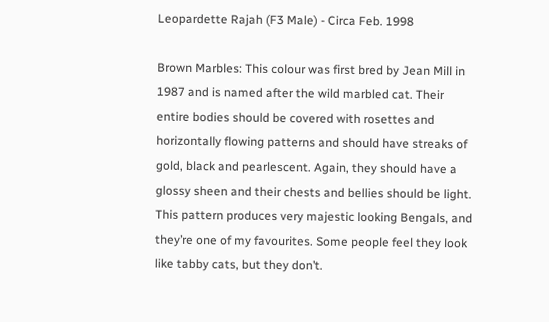Leopardette Rajah (F3 Male) - Circa Feb. 1998

Brown Marbles: This colour was first bred by Jean Mill in 1987 and is named after the wild marbled cat. Their entire bodies should be covered with rosettes and horizontally flowing patterns and should have streaks of gold, black and pearlescent. Again, they should have a glossy sheen and their chests and bellies should be light. This pattern produces very majestic looking Bengals, and they’re one of my favourites. Some people feel they look like tabby cats, but they don’t.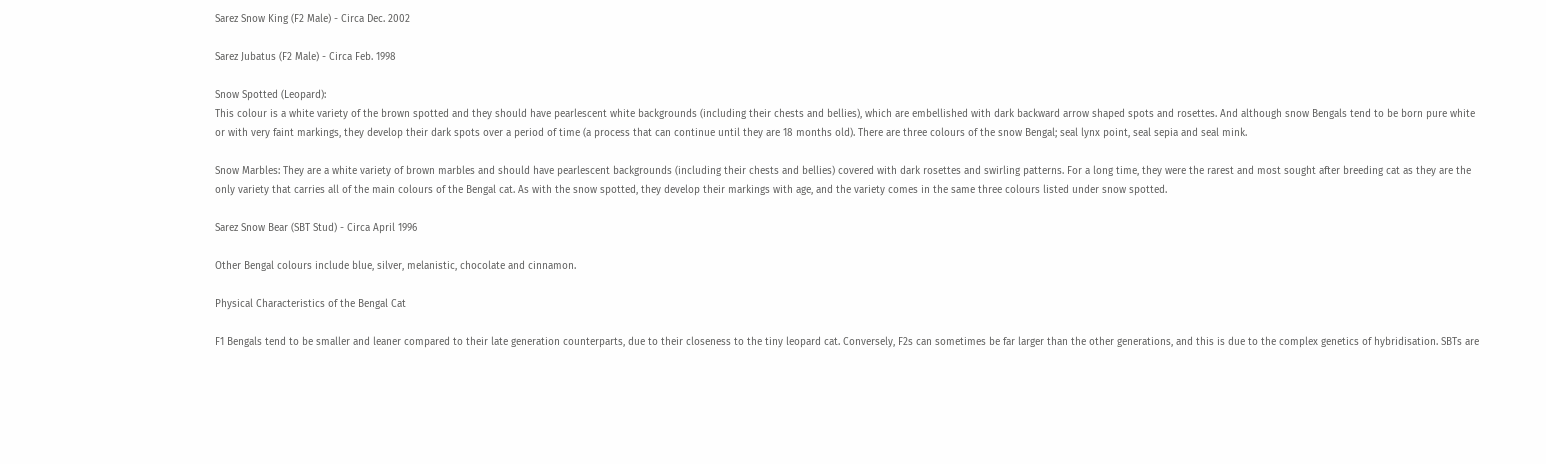Sarez Snow King (F2 Male) - Circa Dec. 2002

Sarez Jubatus (F2 Male) - Circa Feb. 1998

Snow Spotted (Leopard):
This colour is a white variety of the brown spotted and they should have pearlescent white backgrounds (including their chests and bellies), which are embellished with dark backward arrow shaped spots and rosettes. And although snow Bengals tend to be born pure white or with very faint markings, they develop their dark spots over a period of time (a process that can continue until they are 18 months old). There are three colours of the snow Bengal; seal lynx point, seal sepia and seal mink.

Snow Marbles: They are a white variety of brown marbles and should have pearlescent backgrounds (including their chests and bellies) covered with dark rosettes and swirling patterns. For a long time, they were the rarest and most sought after breeding cat as they are the only variety that carries all of the main colours of the Bengal cat. As with the snow spotted, they develop their markings with age, and the variety comes in the same three colours listed under snow spotted.

Sarez Snow Bear (SBT Stud) - Circa April 1996

Other Bengal colours include blue, silver, melanistic, chocolate and cinnamon.

Physical Characteristics of the Bengal Cat

F1 Bengals tend to be smaller and leaner compared to their late generation counterparts, due to their closeness to the tiny leopard cat. Conversely, F2s can sometimes be far larger than the other generations, and this is due to the complex genetics of hybridisation. SBTs are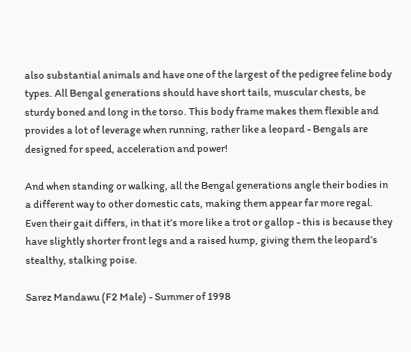also substantial animals and have one of the largest of the pedigree feline body types. All Bengal generations should have short tails, muscular chests, be sturdy boned and long in the torso. This body frame makes them flexible and provides a lot of leverage when running, rather like a leopard - Bengals are designed for speed, acceleration and power!

And when standing or walking, all the Bengal generations angle their bodies in a different way to other domestic cats, making them appear far more regal. Even their gait differs, in that it’s more like a trot or gallop - this is because they have slightly shorter front legs and a raised hump, giving them the leopard’s stealthy, stalking poise.

Sarez Mandawu (F2 Male) - Summer of 1998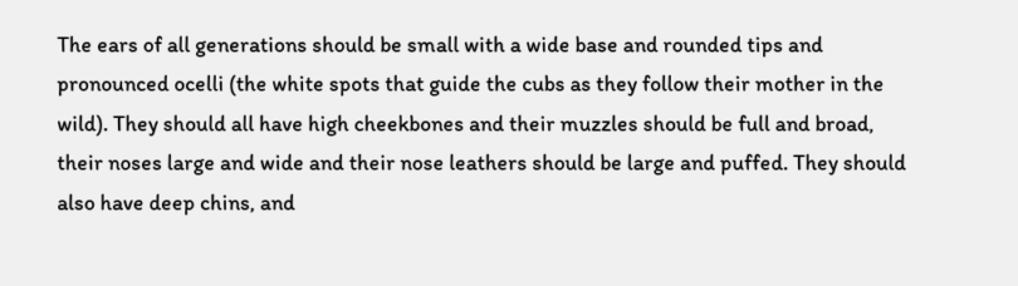The ears of all generations should be small with a wide base and rounded tips and pronounced ocelli (the white spots that guide the cubs as they follow their mother in the wild). They should all have high cheekbones and their muzzles should be full and broad, their noses large and wide and their nose leathers should be large and puffed. They should also have deep chins, and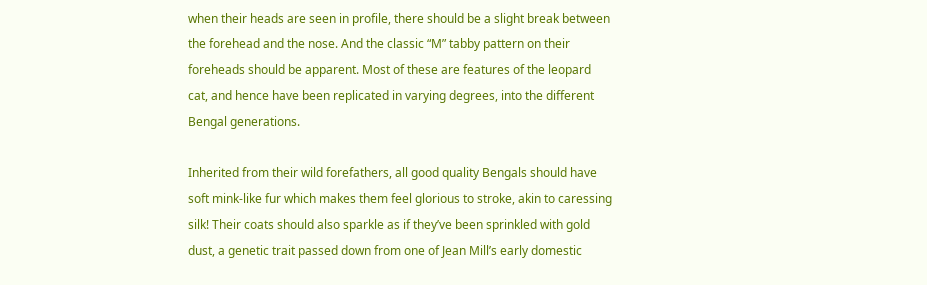when their heads are seen in profile, there should be a slight break between the forehead and the nose. And the classic “M” tabby pattern on their foreheads should be apparent. Most of these are features of the leopard cat, and hence have been replicated in varying degrees, into the different Bengal generations.

Inherited from their wild forefathers, all good quality Bengals should have soft mink-like fur which makes them feel glorious to stroke, akin to caressing silk! Their coats should also sparkle as if they’ve been sprinkled with gold dust, a genetic trait passed down from one of Jean Mill’s early domestic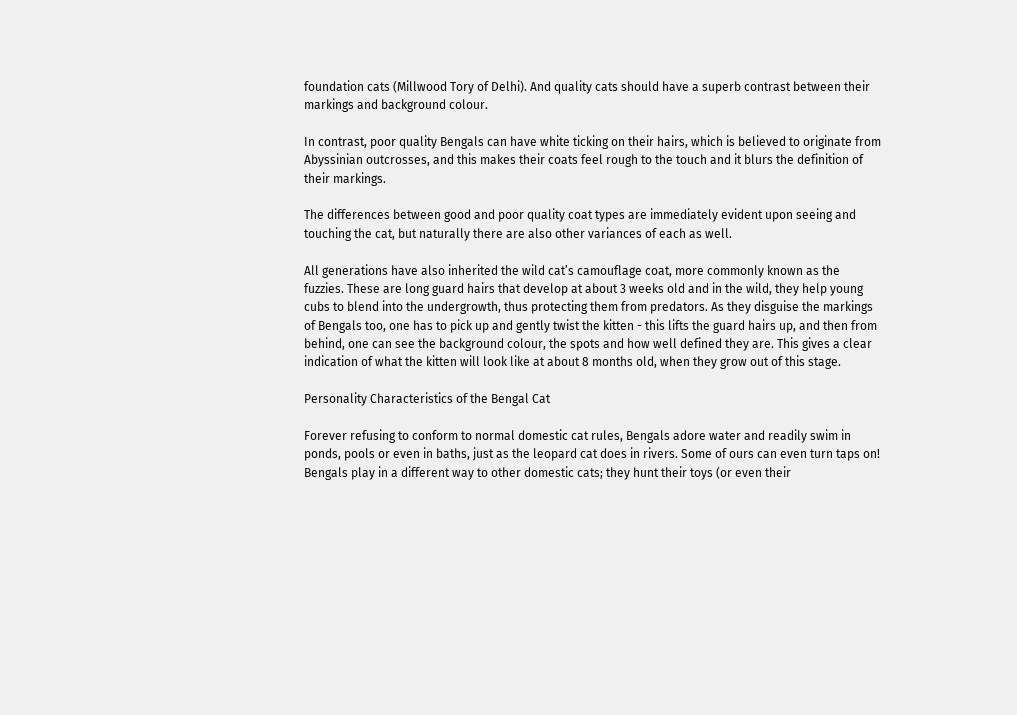foundation cats (Millwood Tory of Delhi). And quality cats should have a superb contrast between their markings and background colour.

In contrast, poor quality Bengals can have white ticking on their hairs, which is believed to originate from Abyssinian outcrosses, and this makes their coats feel rough to the touch and it blurs the definition of their markings.

The differences between good and poor quality coat types are immediately evident upon seeing and touching the cat, but naturally there are also other variances of each as well.

All generations have also inherited the wild cat’s camouflage coat, more commonly known as the fuzzies. These are long guard hairs that develop at about 3 weeks old and in the wild, they help young cubs to blend into the undergrowth, thus protecting them from predators. As they disguise the markings of Bengals too, one has to pick up and gently twist the kitten - this lifts the guard hairs up, and then from behind, one can see the background colour, the spots and how well defined they are. This gives a clear indication of what the kitten will look like at about 8 months old, when they grow out of this stage.

Personality Characteristics of the Bengal Cat

Forever refusing to conform to normal domestic cat rules, Bengals adore water and readily swim in ponds, pools or even in baths, just as the leopard cat does in rivers. Some of ours can even turn taps on! Bengals play in a different way to other domestic cats; they hunt their toys (or even their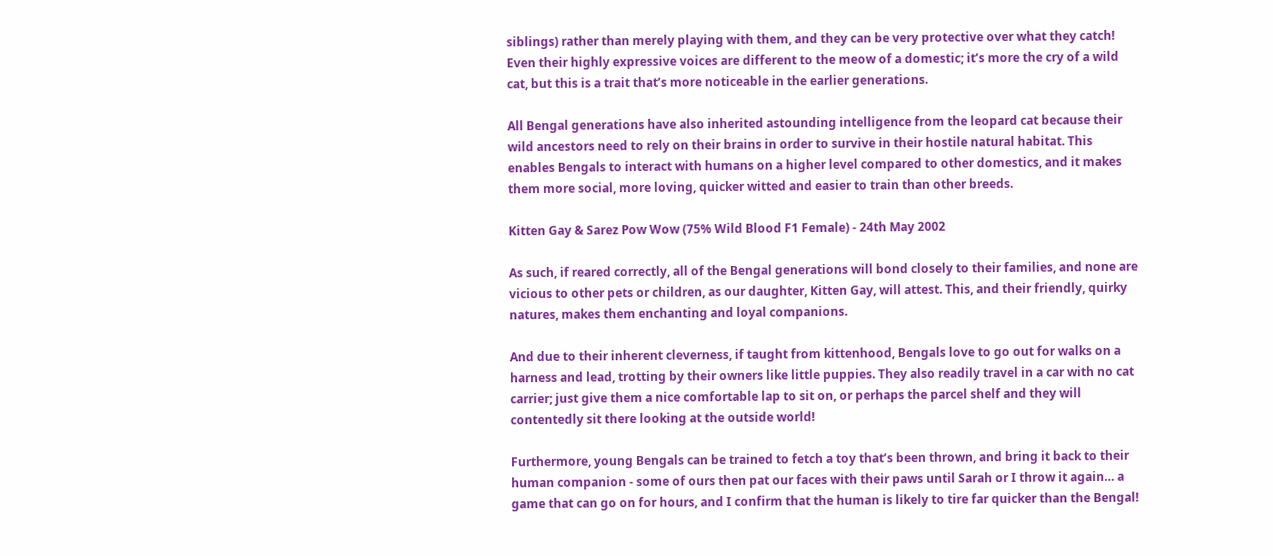siblings) rather than merely playing with them, and they can be very protective over what they catch! Even their highly expressive voices are different to the meow of a domestic; it’s more the cry of a wild cat, but this is a trait that’s more noticeable in the earlier generations.

All Bengal generations have also inherited astounding intelligence from the leopard cat because their wild ancestors need to rely on their brains in order to survive in their hostile natural habitat. This enables Bengals to interact with humans on a higher level compared to other domestics, and it makes them more social, more loving, quicker witted and easier to train than other breeds.

Kitten Gay & Sarez Pow Wow (75% Wild Blood F1 Female) - 24th May 2002

As such, if reared correctly, all of the Bengal generations will bond closely to their families, and none are vicious to other pets or children, as our daughter, Kitten Gay, will attest. This, and their friendly, quirky natures, makes them enchanting and loyal companions.

And due to their inherent cleverness, if taught from kittenhood, Bengals love to go out for walks on a harness and lead, trotting by their owners like little puppies. They also readily travel in a car with no cat carrier; just give them a nice comfortable lap to sit on, or perhaps the parcel shelf and they will contentedly sit there looking at the outside world!

Furthermore, young Bengals can be trained to fetch a toy that’s been thrown, and bring it back to their human companion - some of ours then pat our faces with their paws until Sarah or I throw it again… a game that can go on for hours, and I confirm that the human is likely to tire far quicker than the Bengal!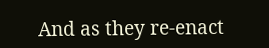And as they re-enact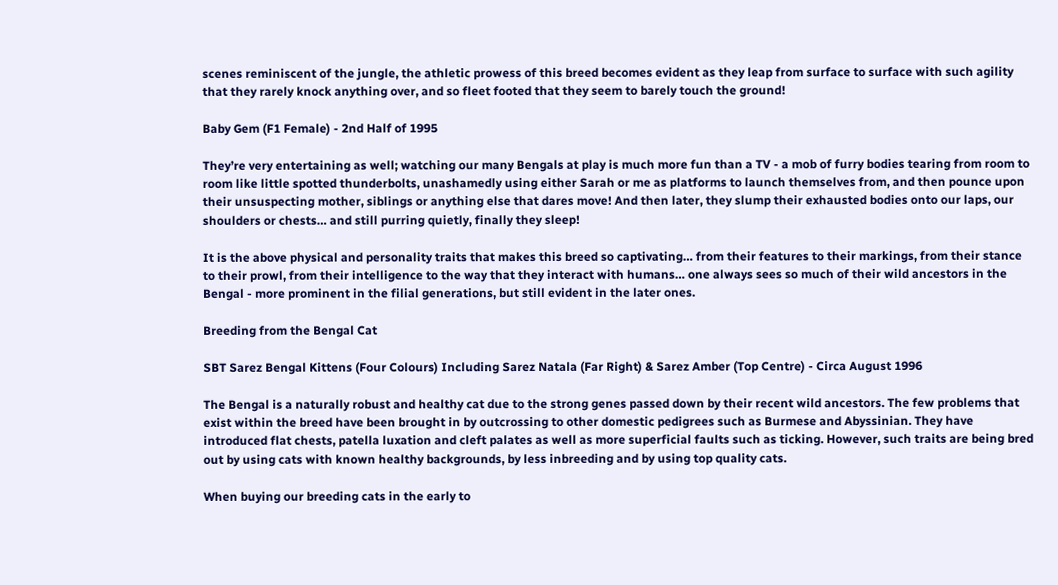scenes reminiscent of the jungle, the athletic prowess of this breed becomes evident as they leap from surface to surface with such agility that they rarely knock anything over, and so fleet footed that they seem to barely touch the ground!

Baby Gem (F1 Female) - 2nd Half of 1995

They’re very entertaining as well; watching our many Bengals at play is much more fun than a TV - a mob of furry bodies tearing from room to room like little spotted thunderbolts, unashamedly using either Sarah or me as platforms to launch themselves from, and then pounce upon their unsuspecting mother, siblings or anything else that dares move! And then later, they slump their exhausted bodies onto our laps, our shoulders or chests… and still purring quietly, finally they sleep!

It is the above physical and personality traits that makes this breed so captivating… from their features to their markings, from their stance to their prowl, from their intelligence to the way that they interact with humans… one always sees so much of their wild ancestors in the Bengal - more prominent in the filial generations, but still evident in the later ones.

Breeding from the Bengal Cat

SBT Sarez Bengal Kittens (Four Colours) Including Sarez Natala (Far Right) & Sarez Amber (Top Centre) - Circa August 1996

The Bengal is a naturally robust and healthy cat due to the strong genes passed down by their recent wild ancestors. The few problems that exist within the breed have been brought in by outcrossing to other domestic pedigrees such as Burmese and Abyssinian. They have introduced flat chests, patella luxation and cleft palates as well as more superficial faults such as ticking. However, such traits are being bred out by using cats with known healthy backgrounds, by less inbreeding and by using top quality cats.

When buying our breeding cats in the early to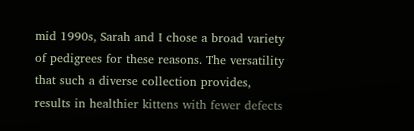mid 1990s, Sarah and I chose a broad variety of pedigrees for these reasons. The versatility that such a diverse collection provides, results in healthier kittens with fewer defects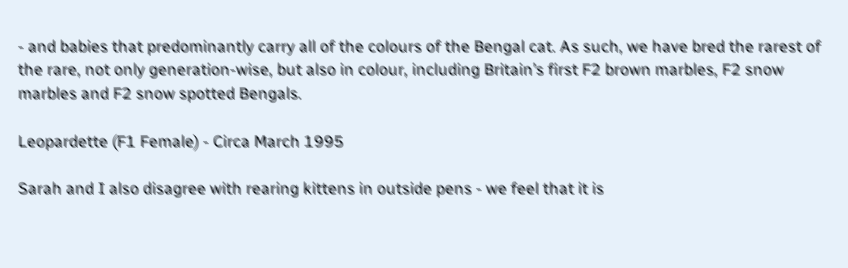- and babies that predominantly carry all of the colours of the Bengal cat. As such, we have bred the rarest of the rare, not only generation-wise, but also in colour, including Britain’s first F2 brown marbles, F2 snow marbles and F2 snow spotted Bengals.

Leopardette (F1 Female) - Circa March 1995

Sarah and I also disagree with rearing kittens in outside pens - we feel that it is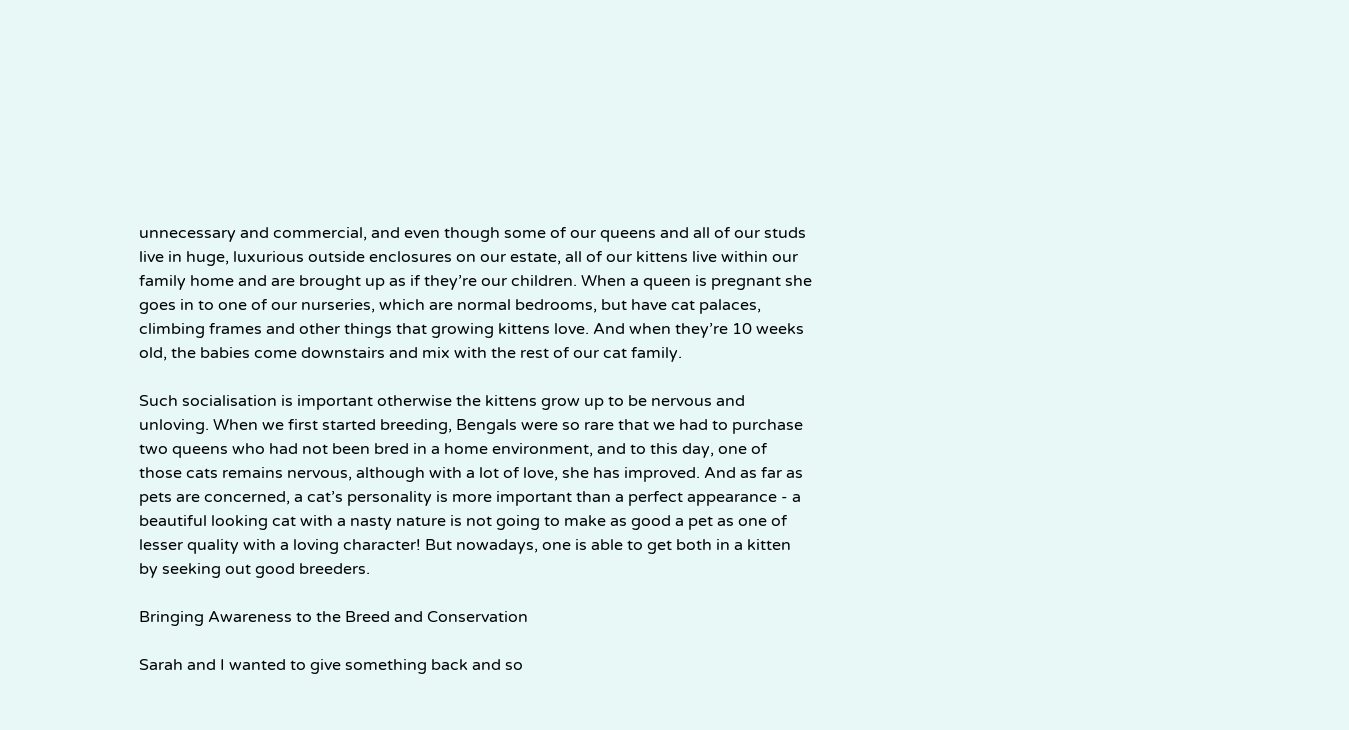unnecessary and commercial, and even though some of our queens and all of our studs live in huge, luxurious outside enclosures on our estate, all of our kittens live within our family home and are brought up as if they’re our children. When a queen is pregnant she goes in to one of our nurseries, which are normal bedrooms, but have cat palaces, climbing frames and other things that growing kittens love. And when they’re 10 weeks old, the babies come downstairs and mix with the rest of our cat family.

Such socialisation is important otherwise the kittens grow up to be nervous and unloving. When we first started breeding, Bengals were so rare that we had to purchase two queens who had not been bred in a home environment, and to this day, one of those cats remains nervous, although with a lot of love, she has improved. And as far as pets are concerned, a cat’s personality is more important than a perfect appearance - a beautiful looking cat with a nasty nature is not going to make as good a pet as one of lesser quality with a loving character! But nowadays, one is able to get both in a kitten by seeking out good breeders.

Bringing Awareness to the Breed and Conservation

Sarah and I wanted to give something back and so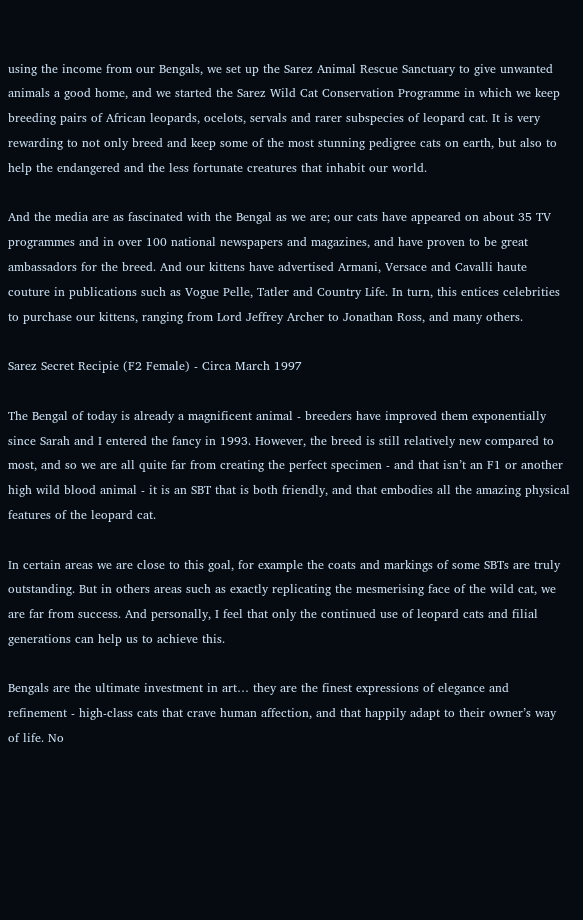using the income from our Bengals, we set up the Sarez Animal Rescue Sanctuary to give unwanted animals a good home, and we started the Sarez Wild Cat Conservation Programme in which we keep breeding pairs of African leopards, ocelots, servals and rarer subspecies of leopard cat. It is very rewarding to not only breed and keep some of the most stunning pedigree cats on earth, but also to help the endangered and the less fortunate creatures that inhabit our world.

And the media are as fascinated with the Bengal as we are; our cats have appeared on about 35 TV programmes and in over 100 national newspapers and magazines, and have proven to be great ambassadors for the breed. And our kittens have advertised Armani, Versace and Cavalli haute couture in publications such as Vogue Pelle, Tatler and Country Life. In turn, this entices celebrities to purchase our kittens, ranging from Lord Jeffrey Archer to Jonathan Ross, and many others.

Sarez Secret Recipie (F2 Female) - Circa March 1997

The Bengal of today is already a magnificent animal - breeders have improved them exponentially since Sarah and I entered the fancy in 1993. However, the breed is still relatively new compared to most, and so we are all quite far from creating the perfect specimen - and that isn’t an F1 or another high wild blood animal - it is an SBT that is both friendly, and that embodies all the amazing physical features of the leopard cat.

In certain areas we are close to this goal, for example the coats and markings of some SBTs are truly outstanding. But in others areas such as exactly replicating the mesmerising face of the wild cat, we are far from success. And personally, I feel that only the continued use of leopard cats and filial generations can help us to achieve this.

Bengals are the ultimate investment in art… they are the finest expressions of elegance and refinement - high-class cats that crave human affection, and that happily adapt to their owner’s way of life. No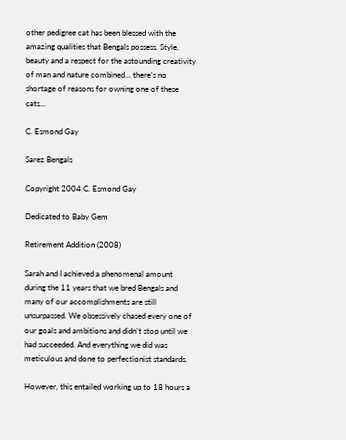other pedigree cat has been blessed with the amazing qualities that Bengals possess. Style, beauty and a respect for the astounding creativity of man and nature combined… there’s no shortage of reasons for owning one of these cats…

C. Esmond Gay

Sarez Bengals

Copyright 2004 C. Esmond Gay

Dedicated to Baby Gem

Retirement Addition (2008)

Sarah and I achieved a phenomenal amount during the 11 years that we bred Bengals and many of our accomplishments are still unsurpassed. We obsessively chased every one of our goals and ambitions and didn’t stop until we had succeeded. And everything we did was meticulous and done to perfectionist standards.

However, this entailed working up to 18 hours a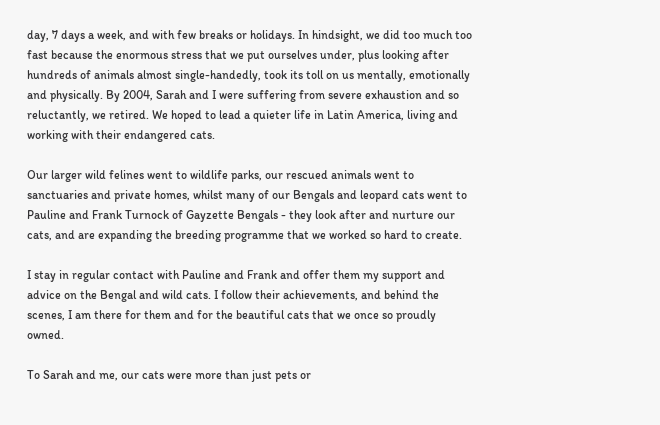day, 7 days a week, and with few breaks or holidays. In hindsight, we did too much too fast because the enormous stress that we put ourselves under, plus looking after hundreds of animals almost single-handedly, took its toll on us mentally, emotionally and physically. By 2004, Sarah and I were suffering from severe exhaustion and so reluctantly, we retired. We hoped to lead a quieter life in Latin America, living and working with their endangered cats.

Our larger wild felines went to wildlife parks, our rescued animals went to sanctuaries and private homes, whilst many of our Bengals and leopard cats went to Pauline and Frank Turnock of Gayzette Bengals - they look after and nurture our cats, and are expanding the breeding programme that we worked so hard to create.

I stay in regular contact with Pauline and Frank and offer them my support and advice on the Bengal and wild cats. I follow their achievements, and behind the scenes, I am there for them and for the beautiful cats that we once so proudly owned.

To Sarah and me, our cats were more than just pets or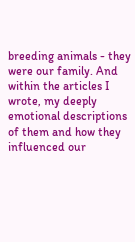breeding animals - they were our family. And within the articles I wrote, my deeply emotional descriptions of them and how they influenced our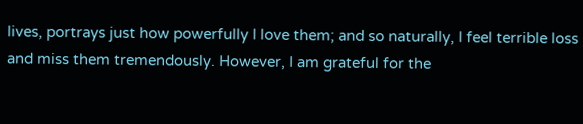lives, portrays just how powerfully I love them; and so naturally, I feel terrible loss and miss them tremendously. However, I am grateful for the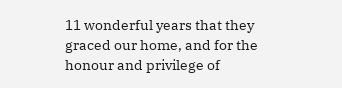11 wonderful years that they graced our home, and for the honour and privilege of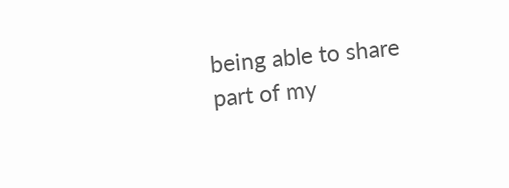being able to share part of my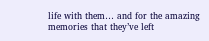life with them… and for the amazing memories that they’ve left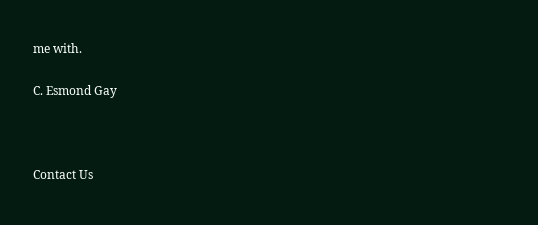me with.

C. Esmond Gay



Contact Us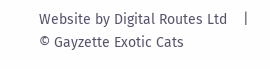Website by Digital Routes Ltd    |    © Gayzette Exotic Cats